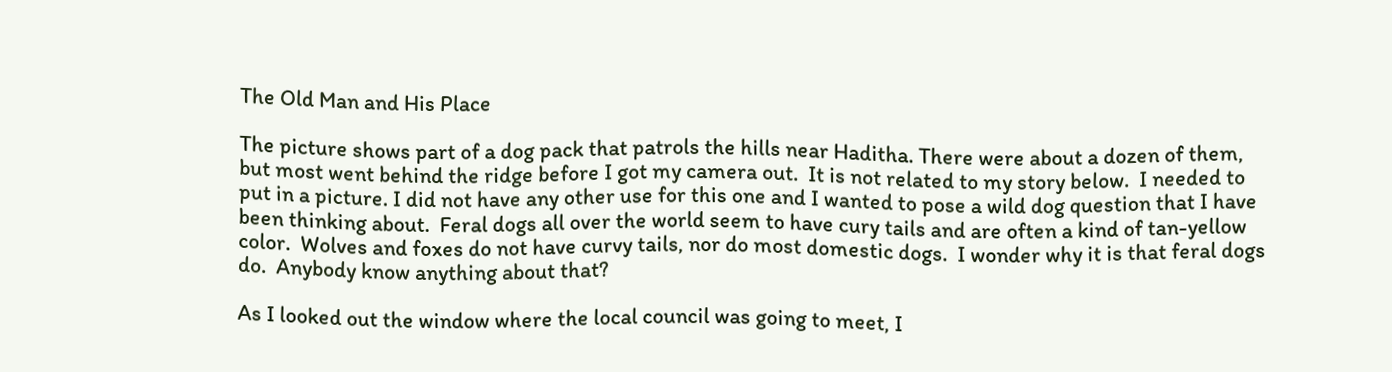The Old Man and His Place

The picture shows part of a dog pack that patrols the hills near Haditha. There were about a dozen of them, but most went behind the ridge before I got my camera out.  It is not related to my story below.  I needed to put in a picture. I did not have any other use for this one and I wanted to pose a wild dog question that I have been thinking about.  Feral dogs all over the world seem to have cury tails and are often a kind of tan-yellow color.  Wolves and foxes do not have curvy tails, nor do most domestic dogs.  I wonder why it is that feral dogs do.  Anybody know anything about that?

As I looked out the window where the local council was going to meet, I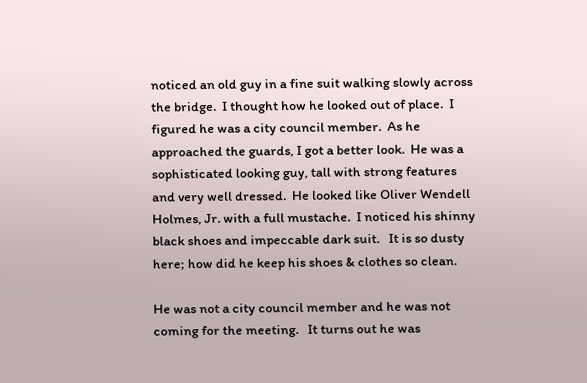noticed an old guy in a fine suit walking slowly across the bridge.  I thought how he looked out of place.  I figured he was a city council member.  As he approached the guards, I got a better look.  He was a sophisticated looking guy, tall with strong features and very well dressed.  He looked like Oliver Wendell Holmes, Jr. with a full mustache.  I noticed his shinny black shoes and impeccable dark suit.   It is so dusty here; how did he keep his shoes & clothes so clean.

He was not a city council member and he was not coming for the meeting.   It turns out he was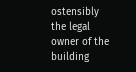ostensibly the legal owner of the building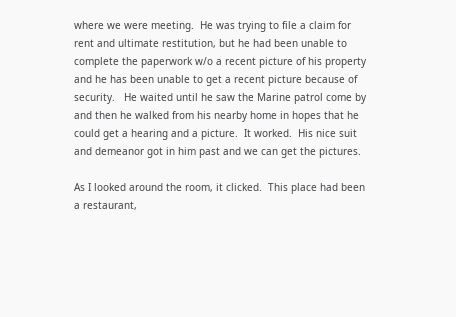where we were meeting.  He was trying to file a claim for rent and ultimate restitution, but he had been unable to complete the paperwork w/o a recent picture of his property and he has been unable to get a recent picture because of security.   He waited until he saw the Marine patrol come by and then he walked from his nearby home in hopes that he could get a hearing and a picture.  It worked.  His nice suit and demeanor got in him past and we can get the pictures.

As I looked around the room, it clicked.  This place had been a restaurant,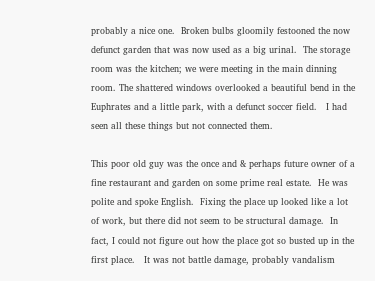probably a nice one.  Broken bulbs gloomily festooned the now defunct garden that was now used as a big urinal.  The storage room was the kitchen; we were meeting in the main dinning room. The shattered windows overlooked a beautiful bend in the Euphrates and a little park, with a defunct soccer field.   I had seen all these things but not connected them.

This poor old guy was the once and & perhaps future owner of a fine restaurant and garden on some prime real estate.  He was polite and spoke English.  Fixing the place up looked like a lot of work, but there did not seem to be structural damage.  In fact, I could not figure out how the place got so busted up in the first place.   It was not battle damage, probably vandalism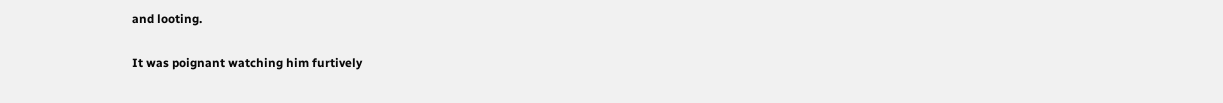and looting.

It was poignant watching him furtively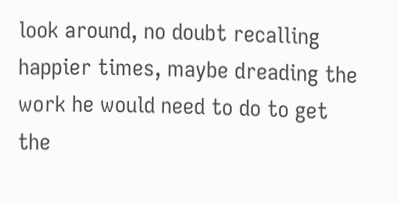look around, no doubt recalling happier times, maybe dreading the work he would need to do to get the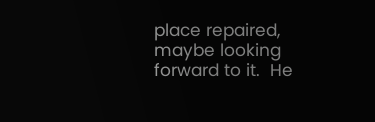place repaired, maybe looking forward to it.  He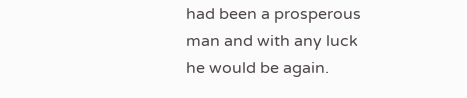had been a prosperous man and with any luck he would be again.